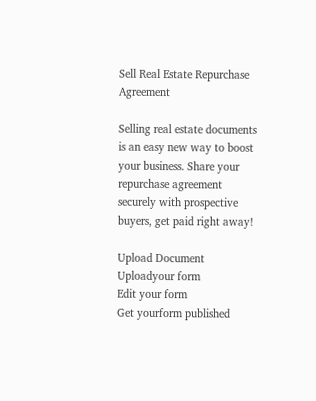Sell Real Estate Repurchase Agreement

Selling real estate documents is an easy new way to boost your business. Share your repurchase agreement securely with prospective buyers, get paid right away!

Upload Document
Uploadyour form
Edit your form
Get yourform published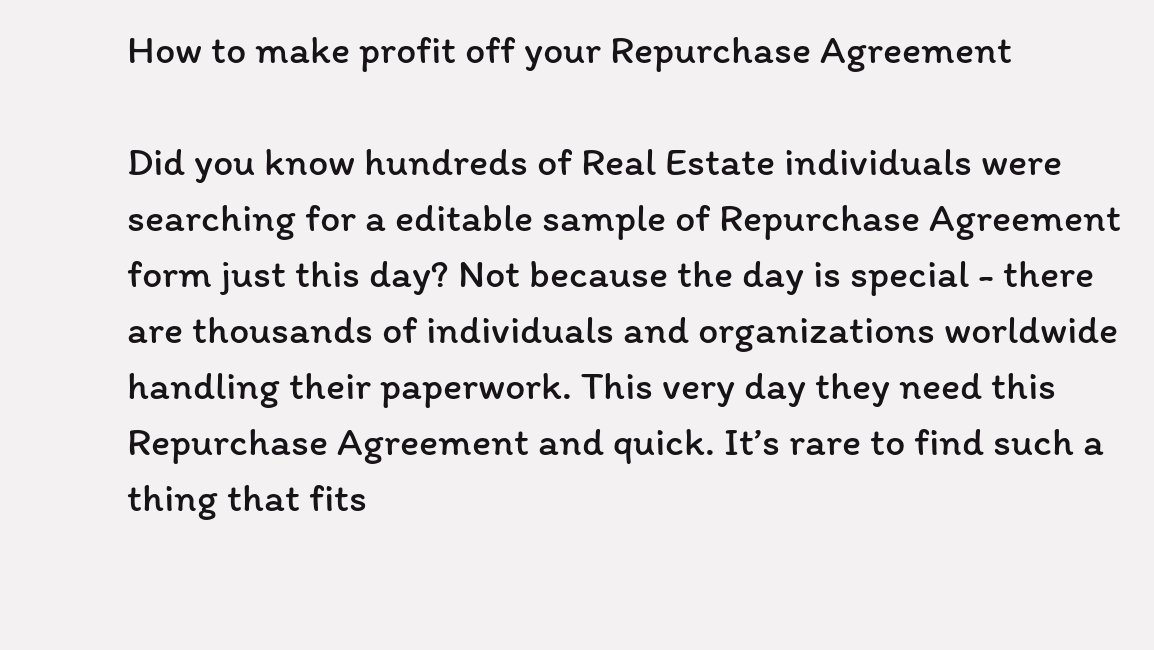How to make profit off your Repurchase Agreement

Did you know hundreds of Real Estate individuals were searching for a editable sample of Repurchase Agreement form just this day? Not because the day is special - there are thousands of individuals and organizations worldwide handling their paperwork. This very day they need this Repurchase Agreement and quick. It’s rare to find such a thing that fits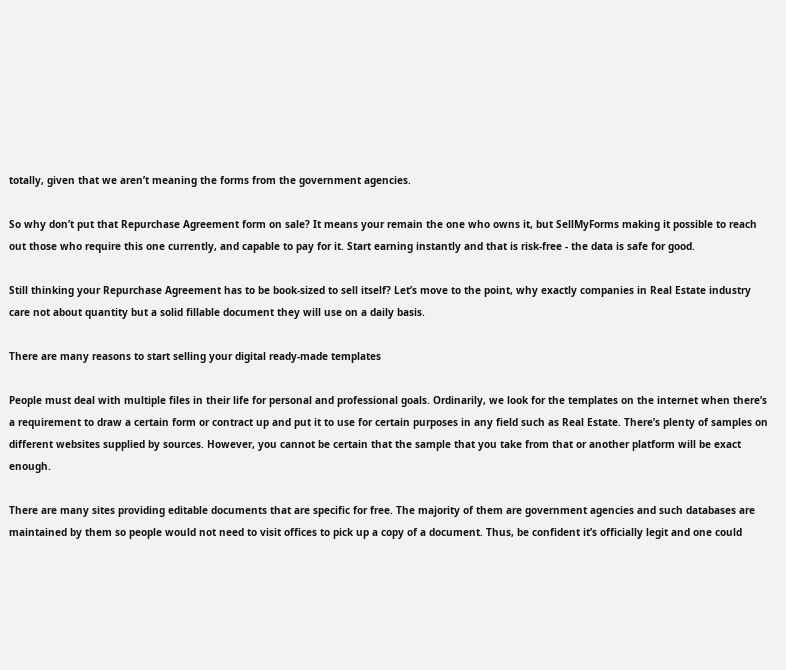totally, given that we aren’t meaning the forms from the government agencies.

So why don’t put that Repurchase Agreement form on sale? It means your remain the one who owns it, but SellMyForms making it possible to reach out those who require this one currently, and capable to pay for it. Start earning instantly and that is risk-free - the data is safe for good.

Still thinking your Repurchase Agreement has to be book-sized to sell itself? Let’s move to the point, why exactly companies in Real Estate industry care not about quantity but a solid fillable document they will use on a daily basis.

There are many reasons to start selling your digital ready-made templates

People must deal with multiple files in their life for personal and professional goals. Ordinarily, we look for the templates on the internet when there’s a requirement to draw a certain form or contract up and put it to use for certain purposes in any field such as Real Estate. There’s plenty of samples on different websites supplied by sources. However, you cannot be certain that the sample that you take from that or another platform will be exact enough.

There are many sites providing editable documents that are specific for free. The majority of them are government agencies and such databases are maintained by them so people would not need to visit offices to pick up a copy of a document. Thus, be confident it’s officially legit and one could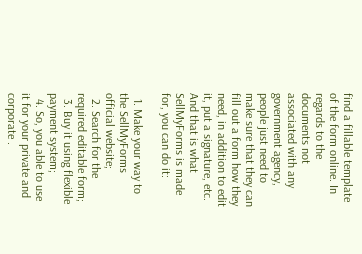find a fillable template of the form online. In regards to the documents not associated with any government agency, people just need to make sure that they can fill out a form how they need, in addition to edit it, put a signature, etc. And that is what SellMyForms is made for, you can do it:

  1. Make your way to the SellMyForms official website;
  2. Search for the required editable form;
  3. Buy it using flexible payment system;
  4. So, you able to use it for your private and corporate .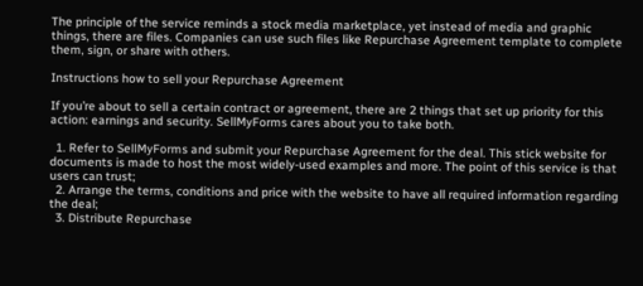The principle of the service reminds a stock media marketplace, yet instead of media and graphic things, there are files. Companies can use such files like Repurchase Agreement template to complete them, sign, or share with others.

Instructions how to sell your Repurchase Agreement

If you’re about to sell a certain contract or agreement, there are 2 things that set up priority for this action: earnings and security. SellMyForms cares about you to take both.

  1. Refer to SellMyForms and submit your Repurchase Agreement for the deal. This stick website for documents is made to host the most widely-used examples and more. The point of this service is that users can trust;
  2. Arrange the terms, conditions and price with the website to have all required information regarding the deal;
  3. Distribute Repurchase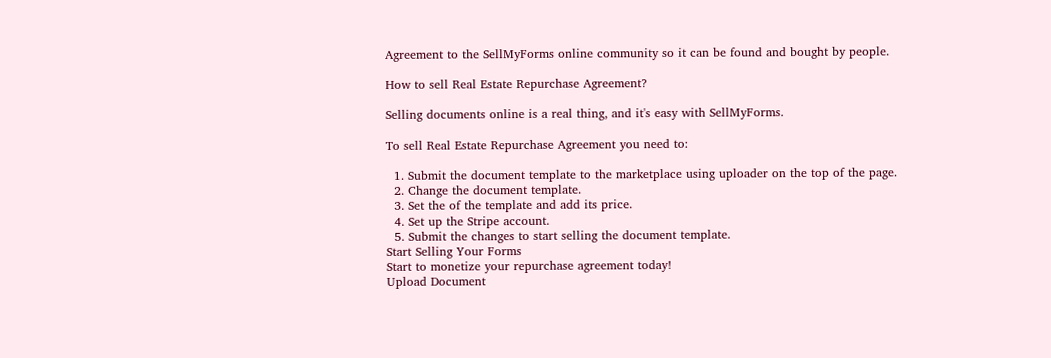Agreement to the SellMyForms online community so it can be found and bought by people.

How to sell Real Estate Repurchase Agreement?

Selling documents online is a real thing, and it's easy with SellMyForms.

To sell Real Estate Repurchase Agreement you need to:

  1. Submit the document template to the marketplace using uploader on the top of the page.
  2. Change the document template.
  3. Set the of the template and add its price.
  4. Set up the Stripe account.
  5. Submit the changes to start selling the document template.
Start Selling Your Forms
Start to monetize your repurchase agreement today!
Upload Document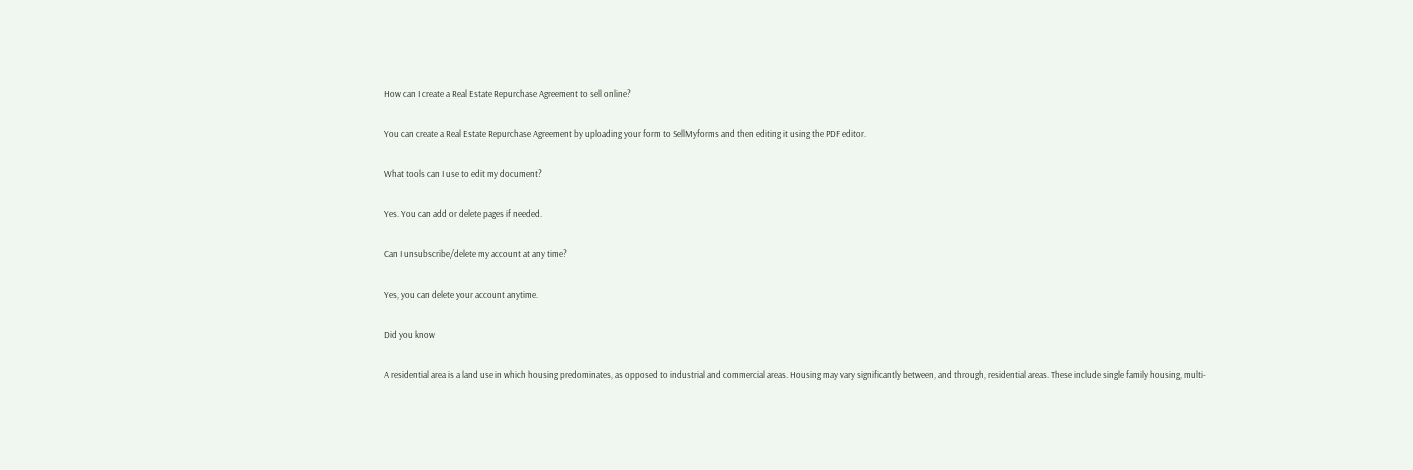How can I create a Real Estate Repurchase Agreement to sell online?

You can create a Real Estate Repurchase Agreement by uploading your form to SellMyforms and then editing it using the PDF editor.

What tools can I use to edit my document?

Yes. You can add or delete pages if needed.

Can I unsubscribe/delete my account at any time?

Yes, you can delete your account anytime.

Did you know

A residential area is a land use in which housing predominates, as opposed to industrial and commercial areas. Housing may vary significantly between, and through, residential areas. These include single family housing, multi-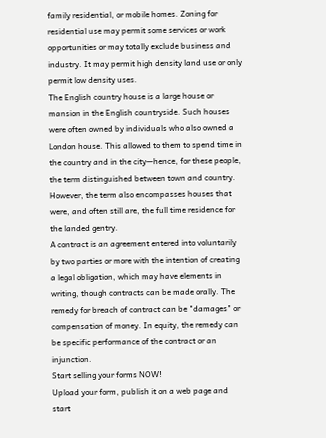family residential, or mobile homes. Zoning for residential use may permit some services or work opportunities or may totally exclude business and industry. It may permit high density land use or only permit low density uses.
The English country house is a large house or mansion in the English countryside. Such houses were often owned by individuals who also owned a London house. This allowed to them to spend time in the country and in the city—hence, for these people, the term distinguished between town and country. However, the term also encompasses houses that were, and often still are, the full time residence for the landed gentry.
A contract is an agreement entered into voluntarily by two parties or more with the intention of creating a legal obligation, which may have elements in writing, though contracts can be made orally. The remedy for breach of contract can be "damages" or compensation of money. In equity, the remedy can be specific performance of the contract or an injunction.
Start selling your forms NOW!
Upload your form, publish it on a web page and start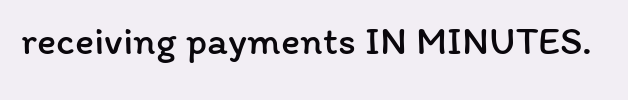receiving payments IN MINUTES.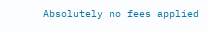Absolutely no fees applied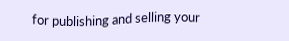for publishing and selling your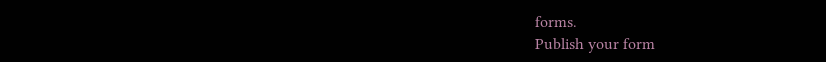forms.
Publish your form